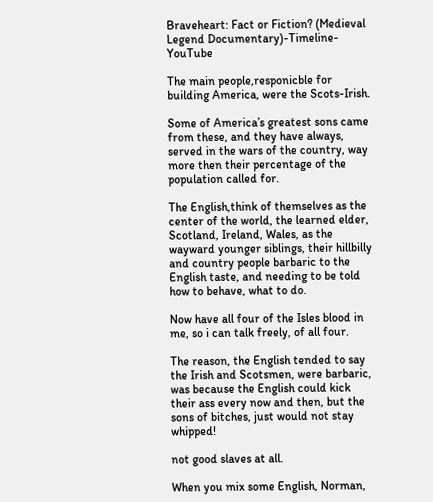Braveheart: Fact or Fiction? (Medieval Legend Documentary)-Timeline-YouTube

The main people,responicble for building America, were the Scots-Irish.

Some of America’s greatest sons came from these, and they have always, served in the wars of the country, way more then their percentage of the population called for.

The English,think of themselves as the center of the world, the learned elder, Scotland, Ireland, Wales, as the wayward younger siblings, their hillbilly and country people barbaric to the English taste, and needing to be told how to behave, what to do.

Now have all four of the Isles blood in me, so i can talk freely, of all four.

The reason, the English tended to say the Irish and Scotsmen, were barbaric, was because the English could kick their ass every now and then, but the sons of bitches, just would not stay whipped!

not good slaves at all.

When you mix some English, Norman,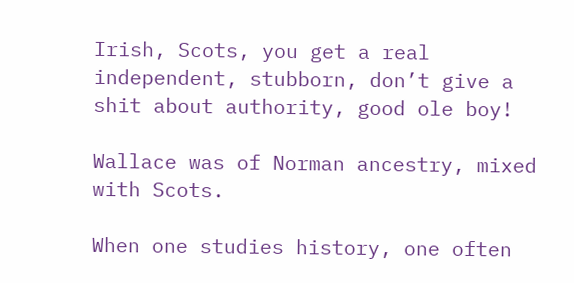Irish, Scots, you get a real independent, stubborn, don’t give a shit about authority, good ole boy!

Wallace was of Norman ancestry, mixed with Scots.

When one studies history, one often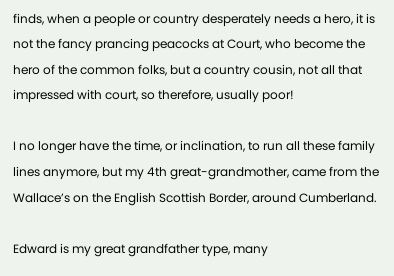finds, when a people or country desperately needs a hero, it is not the fancy prancing peacocks at Court, who become the hero of the common folks, but a country cousin, not all that impressed with court, so therefore, usually poor!

I no longer have the time, or inclination, to run all these family lines anymore, but my 4th great-grandmother, came from the Wallace’s on the English Scottish Border, around Cumberland.

Edward is my great grandfather type, many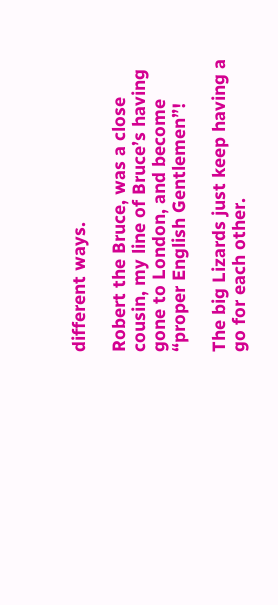different ways.

Robert the Bruce, was a close cousin, my line of Bruce’s having gone to London, and become “proper English Gentlemen”!

The big Lizards just keep having a go for each other.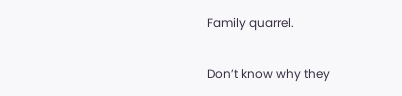Family quarrel.

Don’t know why they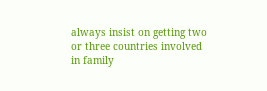always insist on getting two or three countries involved in family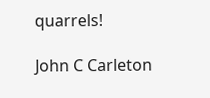quarrels!

John C Carleton